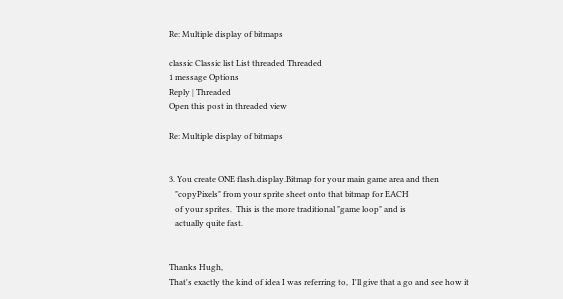Re: Multiple display of bitmaps

classic Classic list List threaded Threaded
1 message Options
Reply | Threaded
Open this post in threaded view

Re: Multiple display of bitmaps


3. You create ONE flash.display.Bitmap for your main game area and then
   "copyPixels" from your sprite sheet onto that bitmap for EACH
   of your sprites.  This is the more traditional "game loop" and is
   actually quite fast.


Thanks Hugh,
That's exactly the kind of idea I was referring to,  I'll give that a go and see how it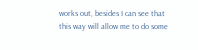works out, besides I can see that this way will allow me to do some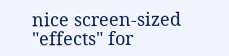nice screen-sized "effects" for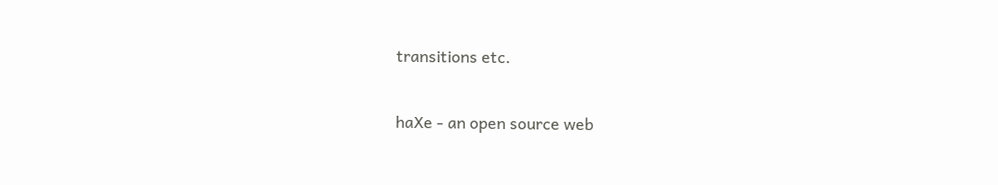transitions etc.

haXe - an open source web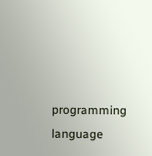programming language